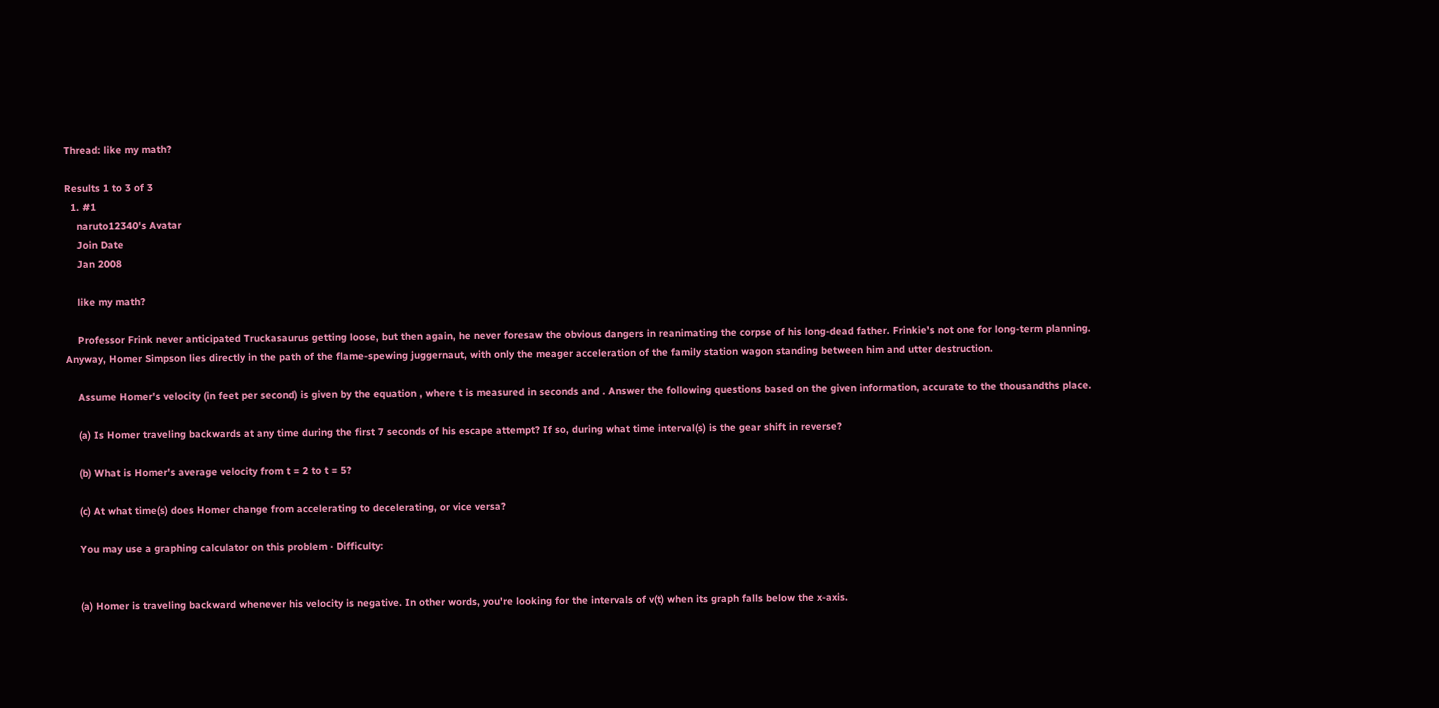Thread: like my math?

Results 1 to 3 of 3
  1. #1
    naruto12340's Avatar
    Join Date
    Jan 2008

    like my math?

    Professor Frink never anticipated Truckasaurus getting loose, but then again, he never foresaw the obvious dangers in reanimating the corpse of his long-dead father. Frinkie's not one for long-term planning. Anyway, Homer Simpson lies directly in the path of the flame-spewing juggernaut, with only the meager acceleration of the family station wagon standing between him and utter destruction.

    Assume Homer's velocity (in feet per second) is given by the equation , where t is measured in seconds and . Answer the following questions based on the given information, accurate to the thousandths place.

    (a) Is Homer traveling backwards at any time during the first 7 seconds of his escape attempt? If so, during what time interval(s) is the gear shift in reverse?

    (b) What is Homer's average velocity from t = 2 to t = 5?

    (c) At what time(s) does Homer change from accelerating to decelerating, or vice versa?

    You may use a graphing calculator on this problem · Difficulty:


    (a) Homer is traveling backward whenever his velocity is negative. In other words, you're looking for the intervals of v(t) when its graph falls below the x-axis.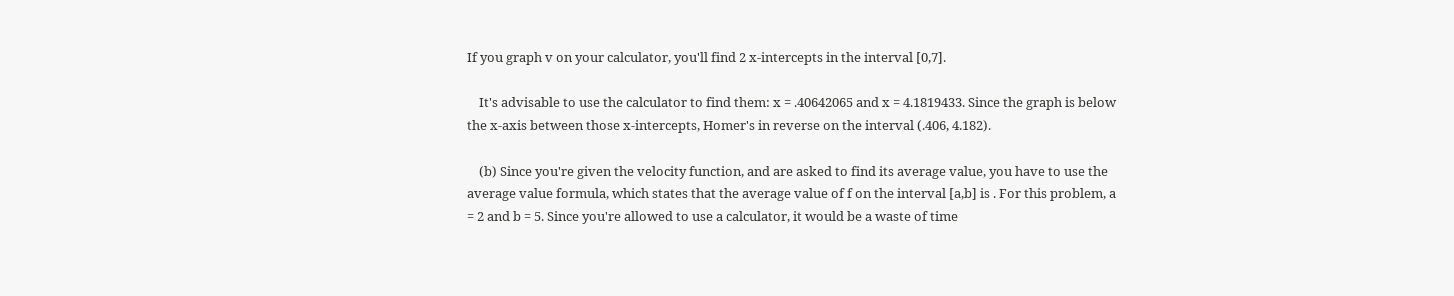If you graph v on your calculator, you'll find 2 x-intercepts in the interval [0,7].

    It's advisable to use the calculator to find them: x = .40642065 and x = 4.1819433. Since the graph is below the x-axis between those x-intercepts, Homer's in reverse on the interval (.406, 4.182).

    (b) Since you're given the velocity function, and are asked to find its average value, you have to use the average value formula, which states that the average value of f on the interval [a,b] is . For this problem, a = 2 and b = 5. Since you're allowed to use a calculator, it would be a waste of time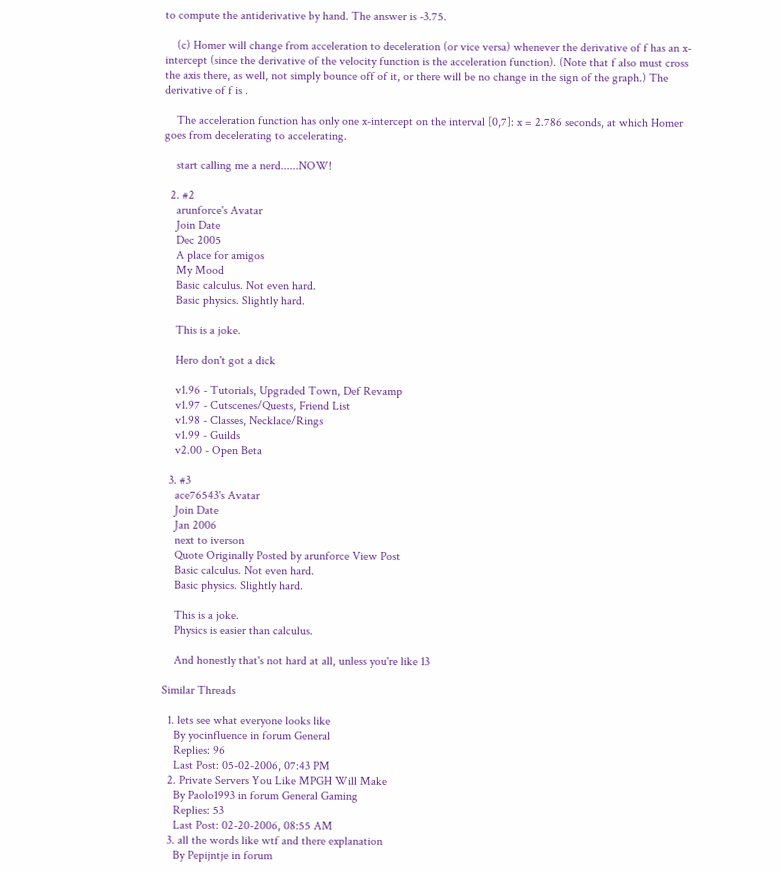to compute the antiderivative by hand. The answer is -3.75.

    (c) Homer will change from acceleration to deceleration (or vice versa) whenever the derivative of f has an x-intercept (since the derivative of the velocity function is the acceleration function). (Note that f also must cross the axis there, as well, not simply bounce off of it, or there will be no change in the sign of the graph.) The derivative of f is .

    The acceleration function has only one x-intercept on the interval [0,7]: x = 2.786 seconds, at which Homer goes from decelerating to accelerating.

    start calling me a nerd......NOW!

  2. #2
    arunforce's Avatar
    Join Date
    Dec 2005
    A place for amigos
    My Mood
    Basic calculus. Not even hard.
    Basic physics. Slightly hard.

    This is a joke.

    Hero don't got a dick

    v1.96 - Tutorials, Upgraded Town, Def Revamp
    v1.97 - Cutscenes/Quests, Friend List
    v1.98 - Classes, Necklace/Rings
    v1.99 - Guilds
    v2.00 - Open Beta

  3. #3
    ace76543's Avatar
    Join Date
    Jan 2006
    next to iverson
    Quote Originally Posted by arunforce View Post
    Basic calculus. Not even hard.
    Basic physics. Slightly hard.

    This is a joke.
    Physics is easier than calculus.

    And honestly that's not hard at all, unless you're like 13

Similar Threads

  1. lets see what everyone looks like
    By yocinfluence in forum General
    Replies: 96
    Last Post: 05-02-2006, 07:43 PM
  2. Private Servers You Like MPGH Will Make
    By Paolo1993 in forum General Gaming
    Replies: 53
    Last Post: 02-20-2006, 08:55 AM
  3. all the words like wtf and there explanation
    By Pepijntje in forum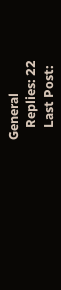General
    Replies: 22
    Last Post: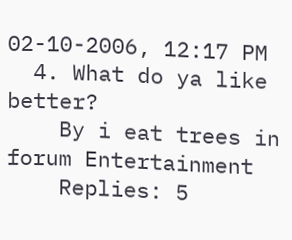02-10-2006, 12:17 PM
  4. What do ya like better?
    By i eat trees in forum Entertainment
    Replies: 5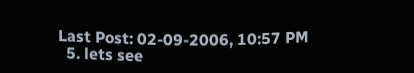Last Post: 02-09-2006, 10:57 PM
  5. lets see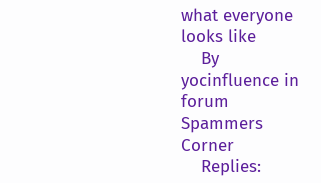what everyone looks like
    By yocinfluence in forum Spammers Corner
    Replies: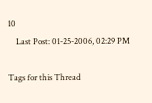10
    Last Post: 01-25-2006, 02:29 PM

Tags for this Thread